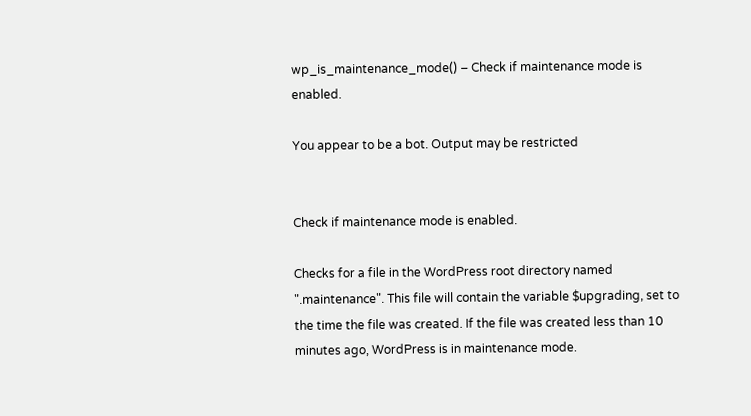wp_is_maintenance_mode() – Check if maintenance mode is enabled.

You appear to be a bot. Output may be restricted


Check if maintenance mode is enabled.

Checks for a file in the WordPress root directory named ".maintenance". This file will contain the variable $upgrading, set to the time the file was created. If the file was created less than 10 minutes ago, WordPress is in maintenance mode.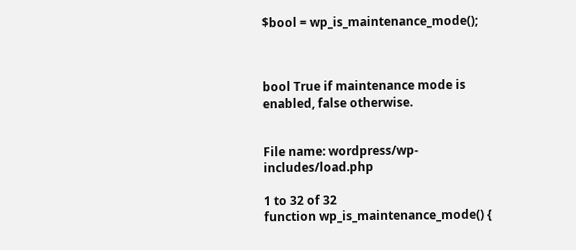$bool = wp_is_maintenance_mode();



bool True if maintenance mode is enabled, false otherwise.


File name: wordpress/wp-includes/load.php

1 to 32 of 32
function wp_is_maintenance_mode() {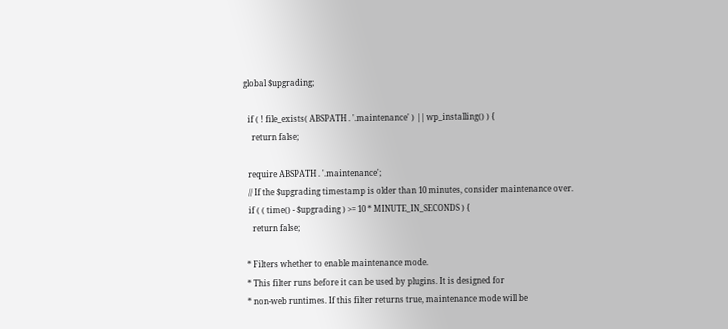global $upgrading;

  if ( ! file_exists( ABSPATH . '.maintenance' ) || wp_installing() ) {
    return false;

  require ABSPATH . '.maintenance';
  // If the $upgrading timestamp is older than 10 minutes, consider maintenance over.
  if ( ( time() - $upgrading ) >= 10 * MINUTE_IN_SECONDS ) {
    return false;

 * Filters whether to enable maintenance mode.
 * This filter runs before it can be used by plugins. It is designed for
 * non-web runtimes. If this filter returns true, maintenance mode will be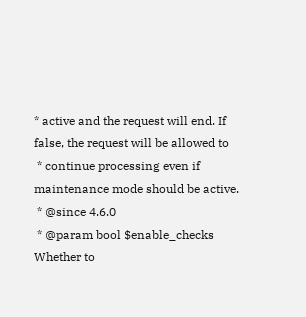* active and the request will end. If false, the request will be allowed to
 * continue processing even if maintenance mode should be active.
 * @since 4.6.0
 * @param bool $enable_checks Whether to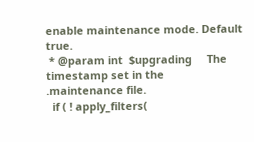enable maintenance mode. Default true.
 * @param int  $upgrading     The timestamp set in the .maintenance file.
  if ( ! apply_filters(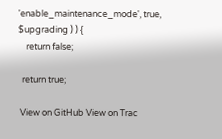'enable_maintenance_mode', true, $upgrading ) ) {
    return false;

  return true;

 View on GitHub View on Trac